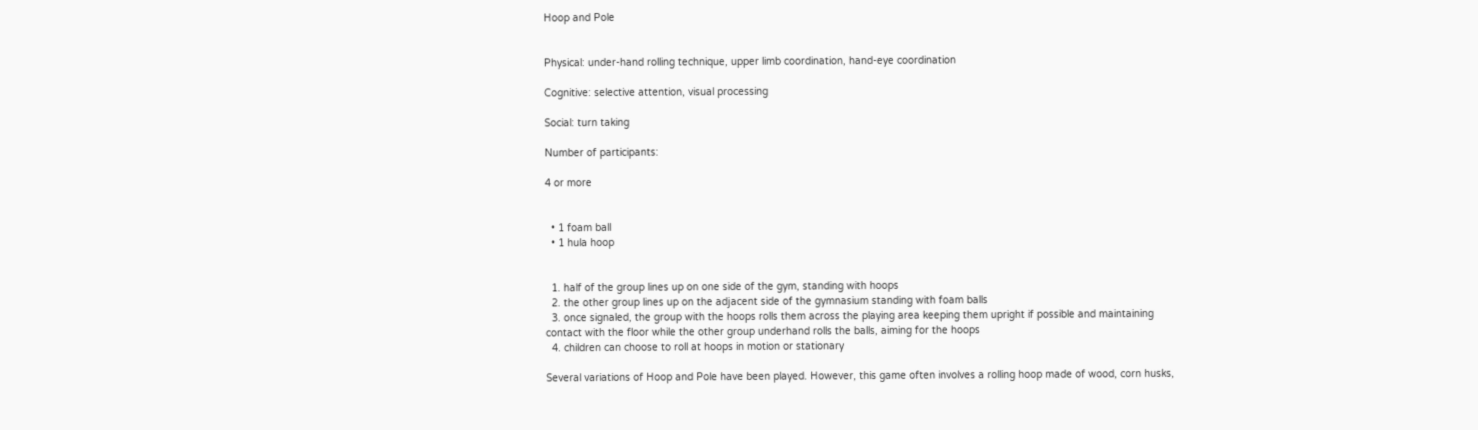Hoop and Pole


Physical: under-hand rolling technique, upper limb coordination, hand-eye coordination

Cognitive: selective attention, visual processing

Social: turn taking

Number of participants:

4 or more


  • 1 foam ball
  • 1 hula hoop


  1. half of the group lines up on one side of the gym, standing with hoops
  2. the other group lines up on the adjacent side of the gymnasium standing with foam balls
  3. once signaled, the group with the hoops rolls them across the playing area keeping them upright if possible and maintaining contact with the floor while the other group underhand rolls the balls, aiming for the hoops
  4. children can choose to roll at hoops in motion or stationary

Several variations of Hoop and Pole have been played. However, this game often involves a rolling hoop made of wood, corn husks,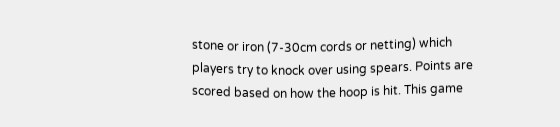stone or iron (7-30cm cords or netting) which players try to knock over using spears. Points are scored based on how the hoop is hit. This game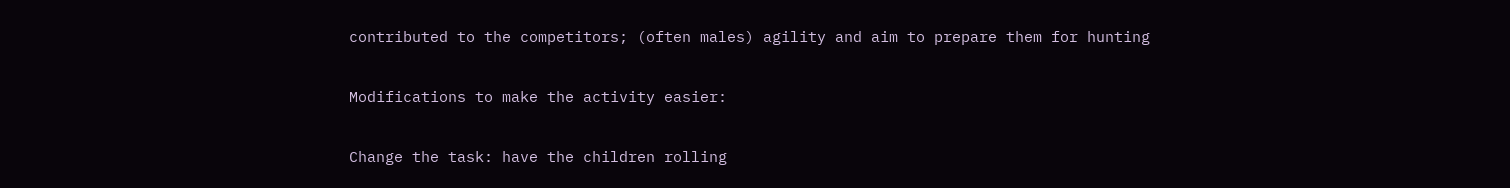contributed to the competitors; (often males) agility and aim to prepare them for hunting

Modifications to make the activity easier:

Change the task: have the children rolling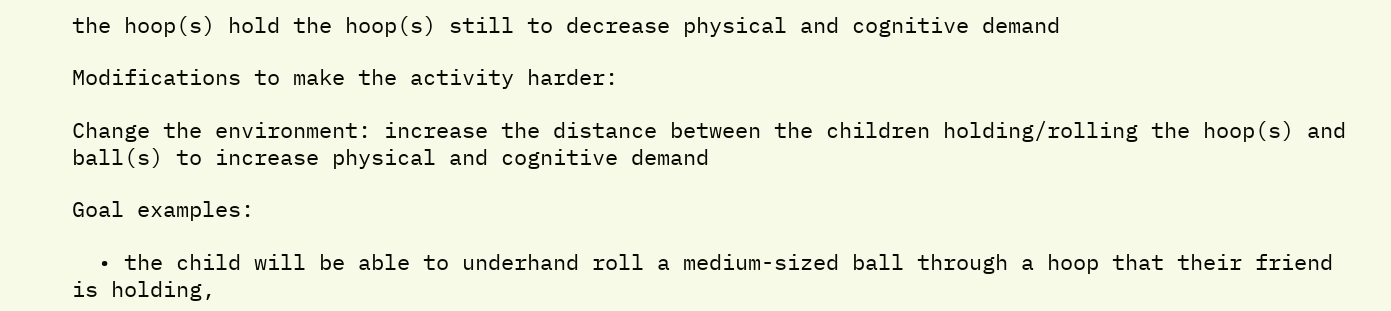the hoop(s) hold the hoop(s) still to decrease physical and cognitive demand

Modifications to make the activity harder:

Change the environment: increase the distance between the children holding/rolling the hoop(s) and ball(s) to increase physical and cognitive demand

Goal examples:

  • the child will be able to underhand roll a medium-sized ball through a hoop that their friend is holding,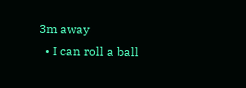3m away
  • I can roll a ball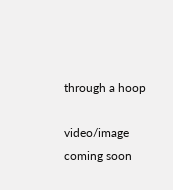through a hoop

video/image coming soon